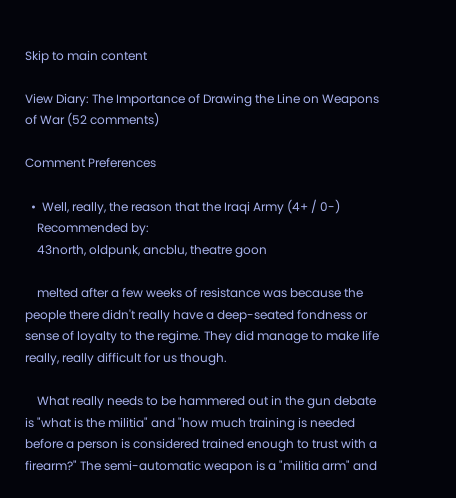Skip to main content

View Diary: The Importance of Drawing the Line on Weapons of War (52 comments)

Comment Preferences

  •  Well, really, the reason that the Iraqi Army (4+ / 0-)
    Recommended by:
    43north, oldpunk, ancblu, theatre goon

    melted after a few weeks of resistance was because the people there didn't really have a deep-seated fondness or sense of loyalty to the regime. They did manage to make life really, really difficult for us though.

    What really needs to be hammered out in the gun debate is "what is the militia" and "how much training is needed before a person is considered trained enough to trust with a firearm?" The semi-automatic weapon is a "militia arm" and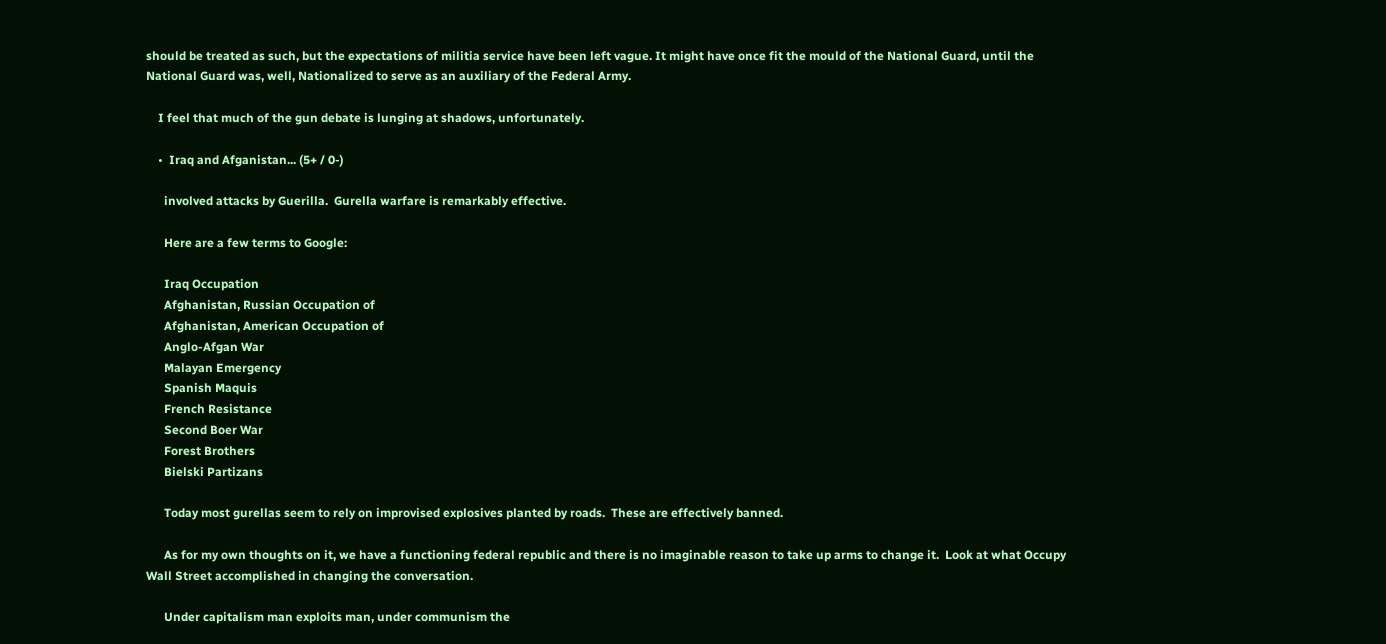should be treated as such, but the expectations of militia service have been left vague. It might have once fit the mould of the National Guard, until the National Guard was, well, Nationalized to serve as an auxiliary of the Federal Army.

    I feel that much of the gun debate is lunging at shadows, unfortunately.

    •  Iraq and Afganistan... (5+ / 0-)

      involved attacks by Guerilla.  Gurella warfare is remarkably effective.

      Here are a few terms to Google:

      Iraq Occupation
      Afghanistan, Russian Occupation of
      Afghanistan, American Occupation of
      Anglo-Afgan War
      Malayan Emergency
      Spanish Maquis
      French Resistance
      Second Boer War
      Forest Brothers
      Bielski Partizans

      Today most gurellas seem to rely on improvised explosives planted by roads.  These are effectively banned.

      As for my own thoughts on it, we have a functioning federal republic and there is no imaginable reason to take up arms to change it.  Look at what Occupy Wall Street accomplished in changing the conversation.

      Under capitalism man exploits man, under communism the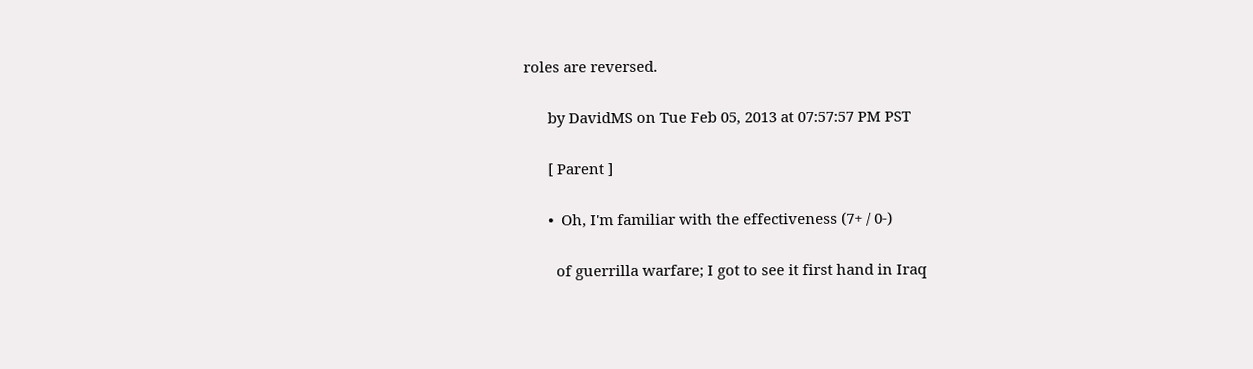roles are reversed.

      by DavidMS on Tue Feb 05, 2013 at 07:57:57 PM PST

      [ Parent ]

      •  Oh, I'm familiar with the effectiveness (7+ / 0-)

        of guerrilla warfare; I got to see it first hand in Iraq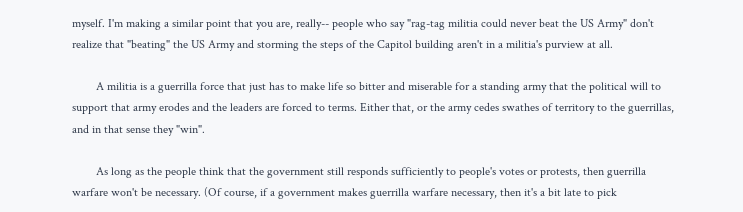myself. I'm making a similar point that you are, really-- people who say "rag-tag militia could never beat the US Army" don't realize that "beating" the US Army and storming the steps of the Capitol building aren't in a militia's purview at all.

        A militia is a guerrilla force that just has to make life so bitter and miserable for a standing army that the political will to support that army erodes and the leaders are forced to terms. Either that, or the army cedes swathes of territory to the guerrillas, and in that sense they "win".

        As long as the people think that the government still responds sufficiently to people's votes or protests, then guerrilla warfare won't be necessary. (Of course, if a government makes guerrilla warfare necessary, then it's a bit late to pick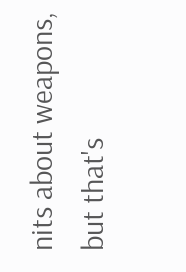nits about weapons, but that's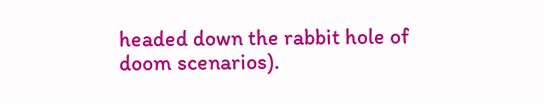headed down the rabbit hole of doom scenarios).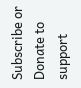Subscribe or Donate to support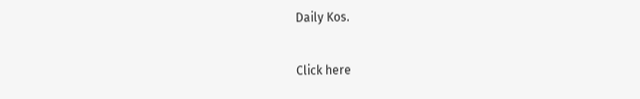Daily Kos.

Click here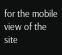for the mobile view of the site